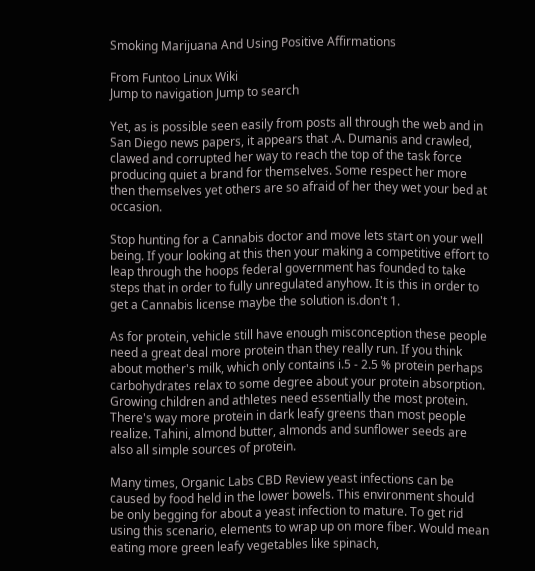Smoking Marijuana And Using Positive Affirmations

From Funtoo Linux Wiki
Jump to navigation Jump to search

Yet, as is possible seen easily from posts all through the web and in San Diego news papers, it appears that .A. Dumanis and crawled, clawed and corrupted her way to reach the top of the task force producing quiet a brand for themselves. Some respect her more then themselves yet others are so afraid of her they wet your bed at occasion.

Stop hunting for a Cannabis doctor and move lets start on your well being. If your looking at this then your making a competitive effort to leap through the hoops federal government has founded to take steps that in order to fully unregulated anyhow. It is this in order to get a Cannabis license maybe the solution is.don't 1.

As for protein, vehicle still have enough misconception these people need a great deal more protein than they really run. If you think about mother's milk, which only contains i.5 - 2.5 % protein perhaps carbohydrates relax to some degree about your protein absorption. Growing children and athletes need essentially the most protein. There's way more protein in dark leafy greens than most people realize. Tahini, almond butter, almonds and sunflower seeds are also all simple sources of protein.

Many times, Organic Labs CBD Review yeast infections can be caused by food held in the lower bowels. This environment should be only begging for about a yeast infection to mature. To get rid using this scenario, elements to wrap up on more fiber. Would mean eating more green leafy vegetables like spinach,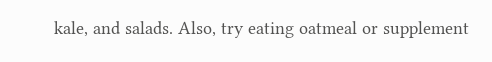kale, and salads. Also, try eating oatmeal or supplement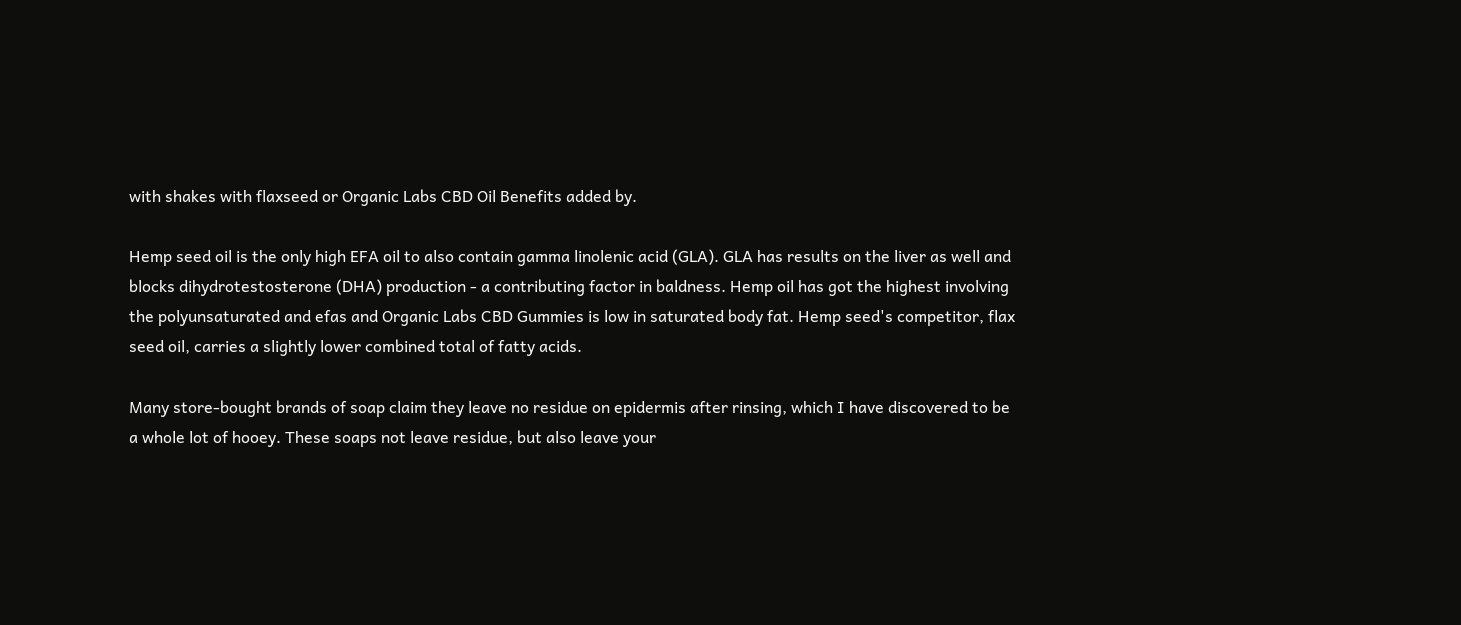with shakes with flaxseed or Organic Labs CBD Oil Benefits added by.

Hemp seed oil is the only high EFA oil to also contain gamma linolenic acid (GLA). GLA has results on the liver as well and blocks dihydrotestosterone (DHA) production - a contributing factor in baldness. Hemp oil has got the highest involving the polyunsaturated and efas and Organic Labs CBD Gummies is low in saturated body fat. Hemp seed's competitor, flax seed oil, carries a slightly lower combined total of fatty acids.

Many store-bought brands of soap claim they leave no residue on epidermis after rinsing, which I have discovered to be a whole lot of hooey. These soaps not leave residue, but also leave your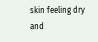skin feeling dry and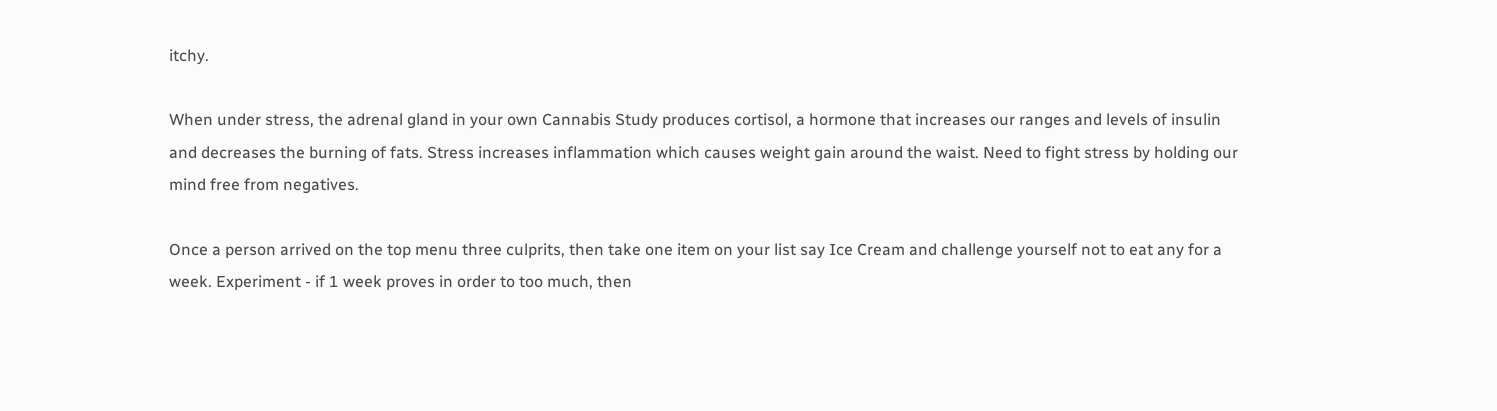itchy.

When under stress, the adrenal gland in your own Cannabis Study produces cortisol, a hormone that increases our ranges and levels of insulin and decreases the burning of fats. Stress increases inflammation which causes weight gain around the waist. Need to fight stress by holding our mind free from negatives.

Once a person arrived on the top menu three culprits, then take one item on your list say Ice Cream and challenge yourself not to eat any for a week. Experiment - if 1 week proves in order to too much, then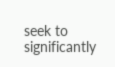seek to significantly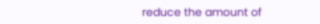reduce the amount of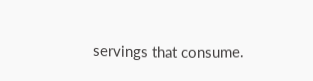servings that consume.